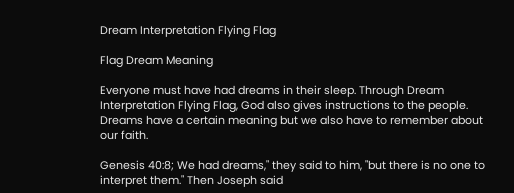Dream Interpretation Flying Flag

Flag Dream Meaning

Everyone must have had dreams in their sleep. Through Dream Interpretation Flying Flag, God also gives instructions to the people. Dreams have a certain meaning but we also have to remember about our faith.

Genesis 40:8; We had dreams," they said to him, "but there is no one to interpret them." Then Joseph said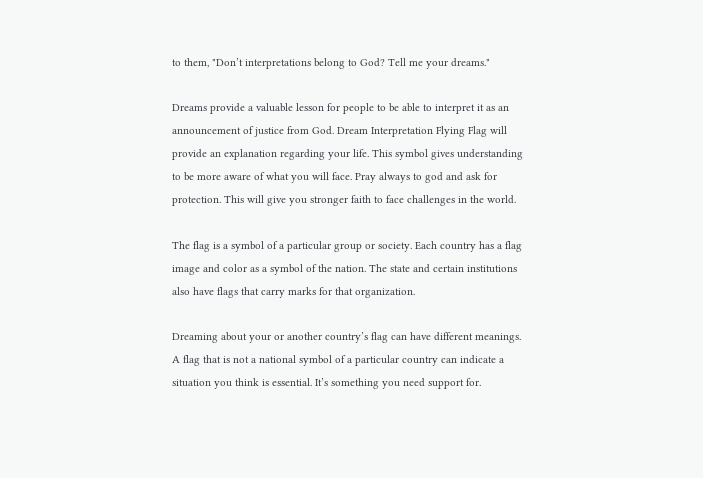to them, "Don’t interpretations belong to God? Tell me your dreams."

Dreams provide a valuable lesson for people to be able to interpret it as an announcement of justice from God. Dream Interpretation Flying Flag will provide an explanation regarding your life. This symbol gives understanding to be more aware of what you will face. Pray always to god and ask for protection. This will give you stronger faith to face challenges in the world.

The flag is a symbol of a particular group or society. Each country has a flag image and color as a symbol of the nation. The state and certain institutions also have flags that carry marks for that organization.

Dreaming about your or another country’s flag can have different meanings. A flag that is not a national symbol of a particular country can indicate a situation you think is essential. It’s something you need support for.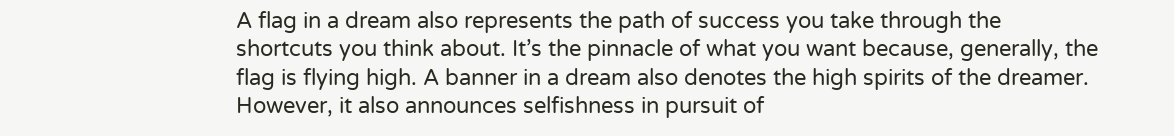A flag in a dream also represents the path of success you take through the shortcuts you think about. It’s the pinnacle of what you want because, generally, the flag is flying high. A banner in a dream also denotes the high spirits of the dreamer. However, it also announces selfishness in pursuit of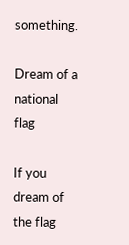something.

Dream of a national flag

If you dream of the flag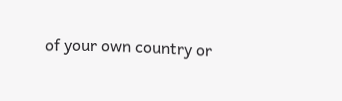of your own country or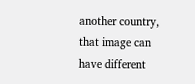another country, that image can have different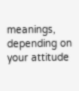meanings, depending on your attitude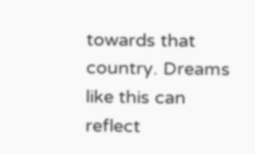towards that country. Dreams like this can reflect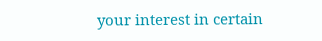your interest in certain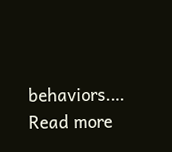behaviors.… Read more